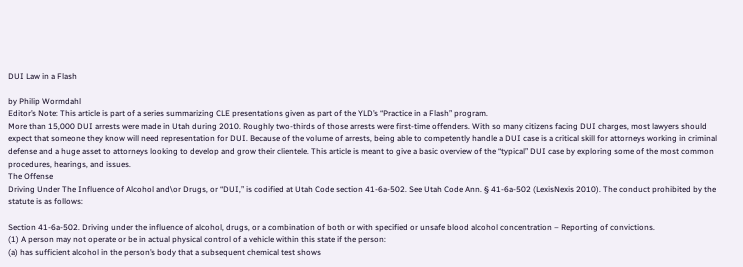DUI Law in a Flash

by Philip Wormdahl
Editor’s Note: This article is part of a series summarizing CLE presentations given as part of the YLD’s “Practice in a Flash” program.
More than 15,000 DUI arrests were made in Utah during 2010. Roughly two-thirds of those arrests were first-time offenders. With so many citizens facing DUI charges, most lawyers should expect that someone they know will need representation for DUI. Because of the volume of arrests, being able to competently handle a DUI case is a critical skill for attorneys working in criminal defense and a huge asset to attorneys looking to develop and grow their clientele. This article is meant to give a basic overview of the “typical” DUI case by exploring some of the most common procedures, hearings, and issues.
The Offense
Driving Under The Influence of Alcohol and\or Drugs, or “DUI,” is codified at Utah Code section 41-6a-502. See Utah Code Ann. § 41-6a-502 (LexisNexis 2010). The conduct prohibited by the statute is as follows:

Section 41-6a-502. Driving under the influence of alcohol, drugs, or a combination of both or with specified or unsafe blood alcohol concentration – Reporting of convictions.
(1) A person may not operate or be in actual physical control of a vehicle within this state if the person:
(a) has sufficient alcohol in the person’s body that a subsequent chemical test shows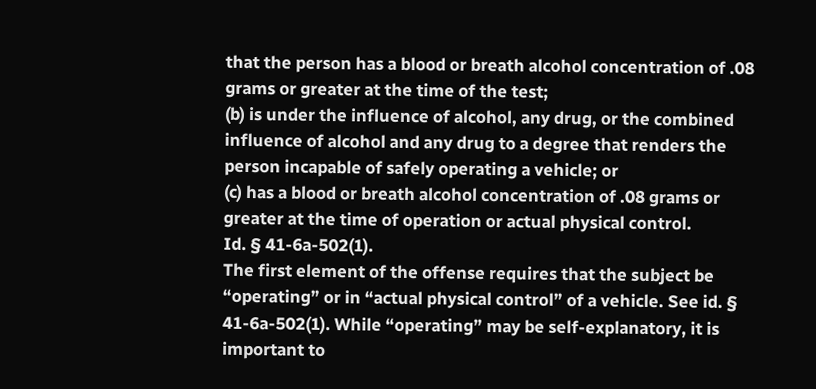that the person has a blood or breath alcohol concentration of .08 grams or greater at the time of the test;
(b) is under the influence of alcohol, any drug, or the combined influence of alcohol and any drug to a degree that renders the person incapable of safely operating a vehicle; or
(c) has a blood or breath alcohol concentration of .08 grams or greater at the time of operation or actual physical control.
Id. § 41-6a-502(1).
The first element of the offense requires that the subject be “operating” or in “actual physical control” of a vehicle. See id. § 41-6a-502(1). While “operating” may be self-explanatory, it is important to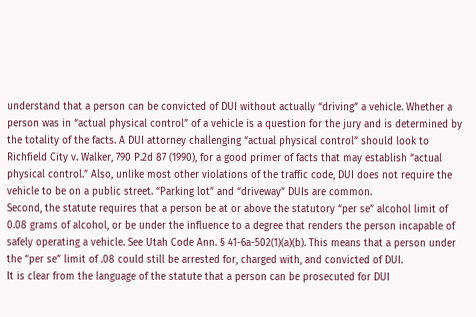understand that a person can be convicted of DUI without actually “driving” a vehicle. Whether a person was in “actual physical control” of a vehicle is a question for the jury and is determined by the totality of the facts. A DUI attorney challenging “actual physical control” should look to Richfield City v. Walker, 790 P.2d 87 (1990), for a good primer of facts that may establish “actual physical control.” Also, unlike most other violations of the traffic code, DUI does not require the vehicle to be on a public street. “Parking lot” and “driveway” DUIs are common.
Second, the statute requires that a person be at or above the statutory “per se” alcohol limit of 0.08 grams of alcohol, or be under the influence to a degree that renders the person incapable of safely operating a vehicle. See Utah Code Ann. § 41-6a-502(1)(a)(b). This means that a person under the “per se” limit of .08 could still be arrested for, charged with, and convicted of DUI.
It is clear from the language of the statute that a person can be prosecuted for DUI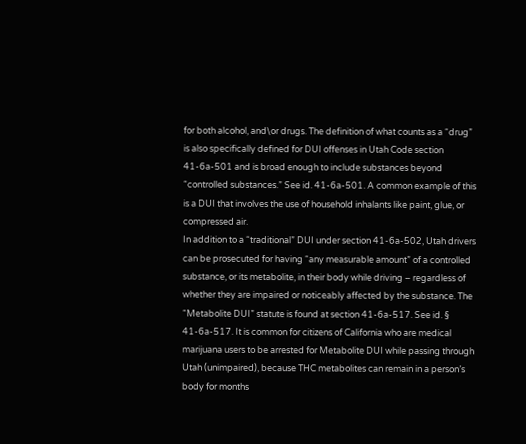for both alcohol, and\or drugs. The definition of what counts as a “drug” is also specifically defined for DUI offenses in Utah Code section 41-6a-501 and is broad enough to include substances beyond “controlled substances.” See id. 41-6a-501. A common example of this is a DUI that involves the use of household inhalants like paint, glue, or compressed air.
In addition to a “traditional” DUI under section 41-6a-502, Utah drivers can be prosecuted for having “any measurable amount” of a controlled substance, or its metabolite, in their body while driving – regardless of whether they are impaired or noticeably affected by the substance. The “Metabolite DUI” statute is found at section 41-6a-517. See id. § 41-6a-517. It is common for citizens of California who are medical marijuana users to be arrested for Metabolite DUI while passing through Utah (unimpaired), because THC metabolites can remain in a person’s body for months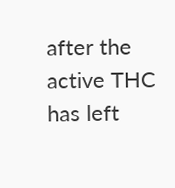after the active THC has left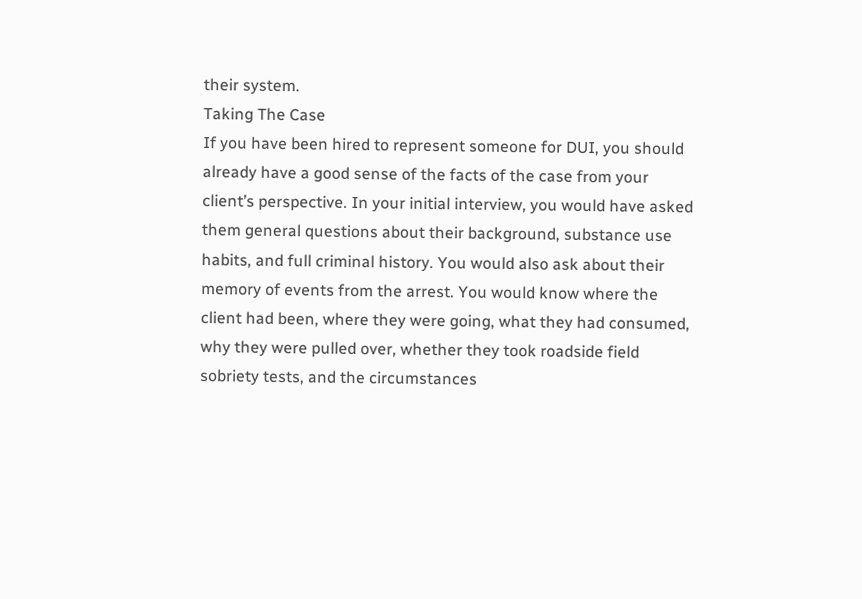their system.
Taking The Case
If you have been hired to represent someone for DUI, you should already have a good sense of the facts of the case from your client’s perspective. In your initial interview, you would have asked them general questions about their background, substance use habits, and full criminal history. You would also ask about their memory of events from the arrest. You would know where the client had been, where they were going, what they had consumed, why they were pulled over, whether they took roadside field sobriety tests, and the circumstances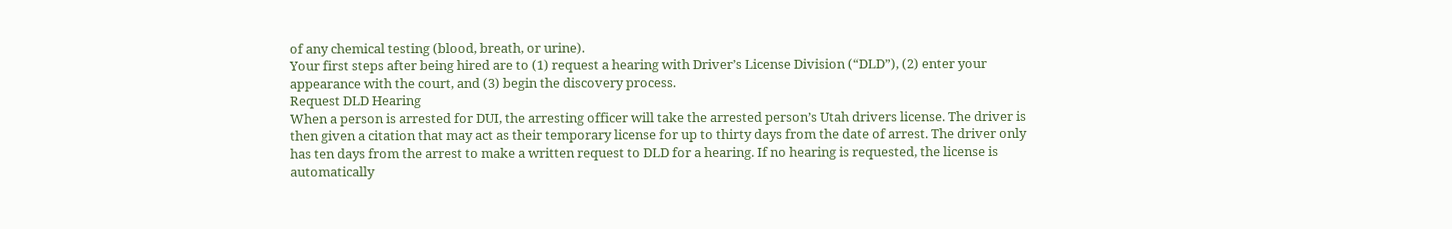of any chemical testing (blood, breath, or urine).
Your first steps after being hired are to (1) request a hearing with Driver’s License Division (“DLD”), (2) enter your appearance with the court, and (3) begin the discovery process.
Request DLD Hearing
When a person is arrested for DUI, the arresting officer will take the arrested person’s Utah drivers license. The driver is then given a citation that may act as their temporary license for up to thirty days from the date of arrest. The driver only has ten days from the arrest to make a written request to DLD for a hearing. If no hearing is requested, the license is automatically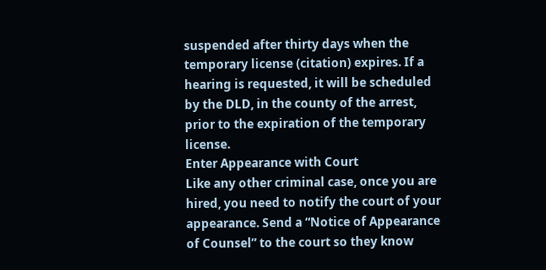suspended after thirty days when the temporary license (citation) expires. If a hearing is requested, it will be scheduled by the DLD, in the county of the arrest, prior to the expiration of the temporary license.
Enter Appearance with Court
Like any other criminal case, once you are hired, you need to notify the court of your appearance. Send a “Notice of Appearance of Counsel” to the court so they know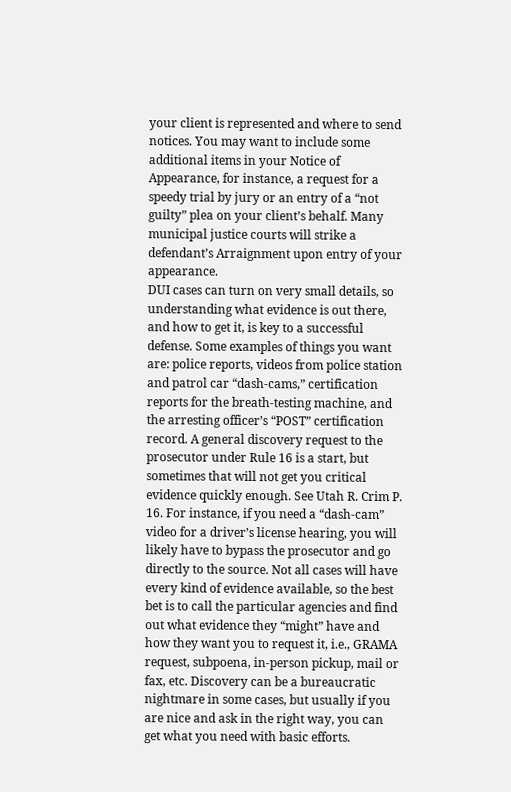your client is represented and where to send notices. You may want to include some additional items in your Notice of Appearance, for instance, a request for a speedy trial by jury or an entry of a “not guilty” plea on your client’s behalf. Many municipal justice courts will strike a defendant’s Arraignment upon entry of your appearance.
DUI cases can turn on very small details, so understanding what evidence is out there, and how to get it, is key to a successful defense. Some examples of things you want are: police reports, videos from police station and patrol car “dash-cams,” certification reports for the breath-testing machine, and the arresting officer’s “POST” certification record. A general discovery request to the prosecutor under Rule 16 is a start, but sometimes that will not get you critical evidence quickly enough. See Utah R. Crim P. 16. For instance, if you need a “dash-cam” video for a driver’s license hearing, you will likely have to bypass the prosecutor and go directly to the source. Not all cases will have every kind of evidence available, so the best bet is to call the particular agencies and find out what evidence they “might” have and how they want you to request it, i.e., GRAMA request, subpoena, in-person pickup, mail or fax, etc. Discovery can be a bureaucratic nightmare in some cases, but usually if you are nice and ask in the right way, you can get what you need with basic efforts.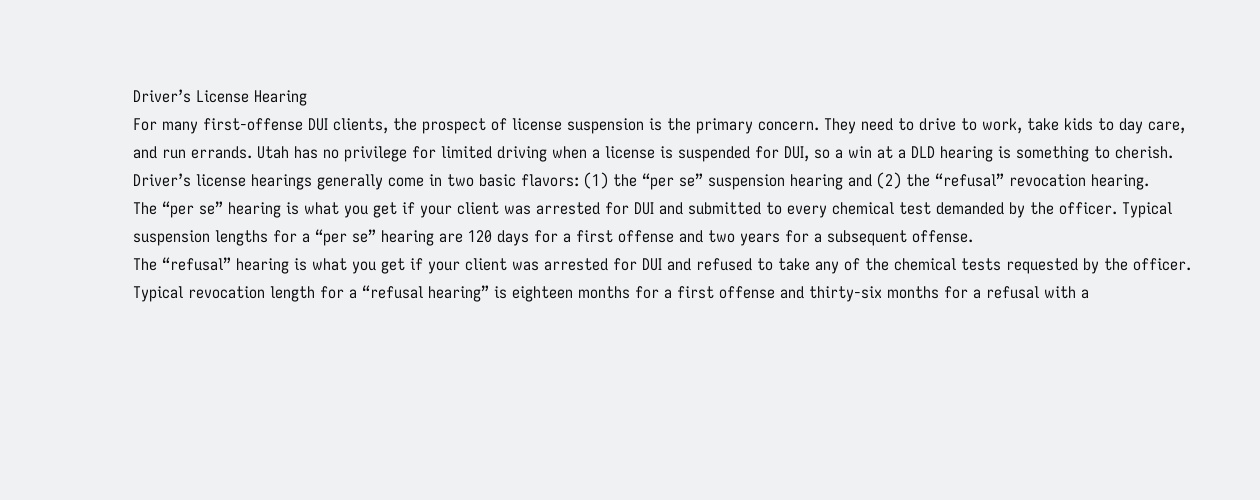Driver’s License Hearing
For many first-offense DUI clients, the prospect of license suspension is the primary concern. They need to drive to work, take kids to day care, and run errands. Utah has no privilege for limited driving when a license is suspended for DUI, so a win at a DLD hearing is something to cherish. Driver’s license hearings generally come in two basic flavors: (1) the “per se” suspension hearing and (2) the “refusal” revocation hearing.
The “per se” hearing is what you get if your client was arrested for DUI and submitted to every chemical test demanded by the officer. Typical suspension lengths for a “per se” hearing are 120 days for a first offense and two years for a subsequent offense.
The “refusal” hearing is what you get if your client was arrested for DUI and refused to take any of the chemical tests requested by the officer. Typical revocation length for a “refusal hearing” is eighteen months for a first offense and thirty-six months for a refusal with a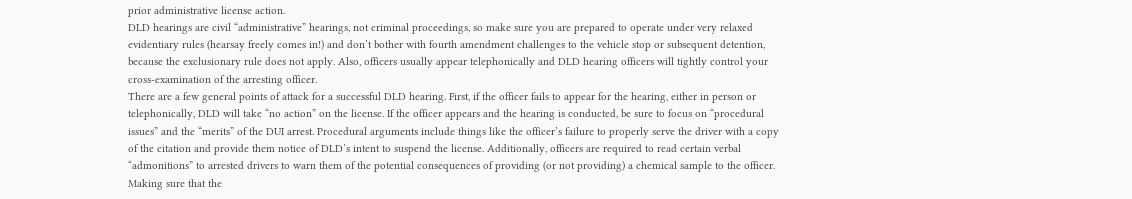prior administrative license action.
DLD hearings are civil “administrative” hearings, not criminal proceedings, so make sure you are prepared to operate under very relaxed evidentiary rules (hearsay freely comes in!) and don’t bother with fourth amendment challenges to the vehicle stop or subsequent detention, because the exclusionary rule does not apply. Also, officers usually appear telephonically and DLD hearing officers will tightly control your cross-examination of the arresting officer.
There are a few general points of attack for a successful DLD hearing. First, if the officer fails to appear for the hearing, either in person or telephonically, DLD will take “no action” on the license. If the officer appears and the hearing is conducted, be sure to focus on “procedural issues” and the “merits” of the DUI arrest. Procedural arguments include things like the officer’s failure to properly serve the driver with a copy of the citation and provide them notice of DLD’s intent to suspend the license. Additionally, officers are required to read certain verbal “admonitions” to arrested drivers to warn them of the potential consequences of providing (or not providing) a chemical sample to the officer. Making sure that the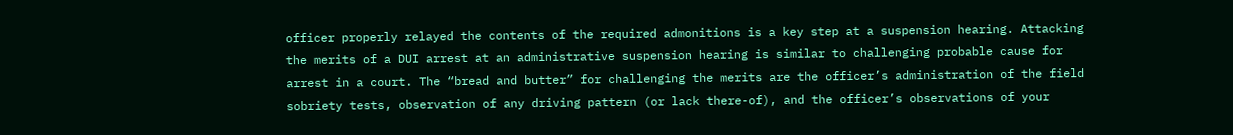officer properly relayed the contents of the required admonitions is a key step at a suspension hearing. Attacking the merits of a DUI arrest at an administrative suspension hearing is similar to challenging probable cause for arrest in a court. The “bread and butter” for challenging the merits are the officer’s administration of the field sobriety tests, observation of any driving pattern (or lack there-of), and the officer’s observations of your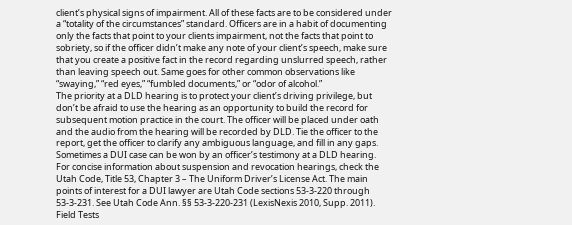client’s physical signs of impairment. All of these facts are to be considered under a “totality of the circumstances” standard. Officers are in a habit of documenting only the facts that point to your clients impairment, not the facts that point to sobriety, so if the officer didn’t make any note of your client’s speech, make sure that you create a positive fact in the record regarding unslurred speech, rather than leaving speech out. Same goes for other common observations like “swaying,” “red eyes,” “fumbled documents,” or “odor of alcohol.”
The priority at a DLD hearing is to protect your client’s driving privilege, but don’t be afraid to use the hearing as an opportunity to build the record for subsequent motion practice in the court. The officer will be placed under oath and the audio from the hearing will be recorded by DLD. Tie the officer to the report, get the officer to clarify any ambiguous language, and fill in any gaps. Sometimes a DUI case can be won by an officer’s testimony at a DLD hearing.
For concise information about suspension and revocation hearings, check the Utah Code, Title 53, Chapter 3 – The Uniform Driver’s License Act. The main points of interest for a DUI lawyer are Utah Code sections 53-3-220 through 53-3-231. See Utah Code Ann. §§ 53-3-220-231 (LexisNexis 2010, Supp. 2011).
Field Tests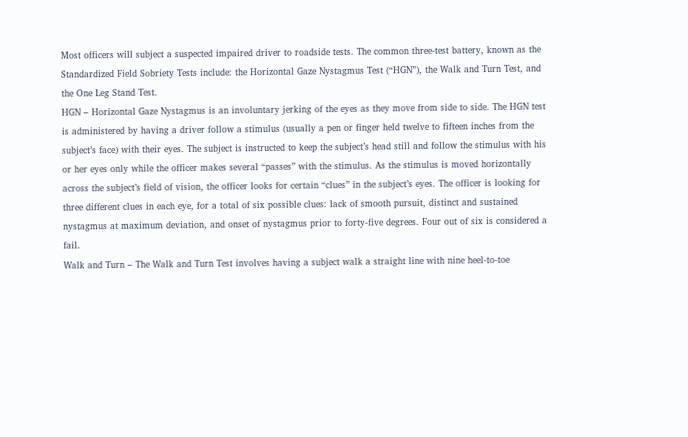Most officers will subject a suspected impaired driver to roadside tests. The common three-test battery, known as the Standardized Field Sobriety Tests include: the Horizontal Gaze Nystagmus Test (“HGN”), the Walk and Turn Test, and the One Leg Stand Test.
HGN – Horizontal Gaze Nystagmus is an involuntary jerking of the eyes as they move from side to side. The HGN test is administered by having a driver follow a stimulus (usually a pen or finger held twelve to fifteen inches from the subject’s face) with their eyes. The subject is instructed to keep the subject’s head still and follow the stimulus with his or her eyes only while the officer makes several “passes” with the stimulus. As the stimulus is moved horizontally across the subject’s field of vision, the officer looks for certain “clues” in the subject’s eyes. The officer is looking for three different clues in each eye, for a total of six possible clues: lack of smooth pursuit, distinct and sustained nystagmus at maximum deviation, and onset of nystagmus prior to forty-five degrees. Four out of six is considered a fail.
Walk and Turn – The Walk and Turn Test involves having a subject walk a straight line with nine heel-to-toe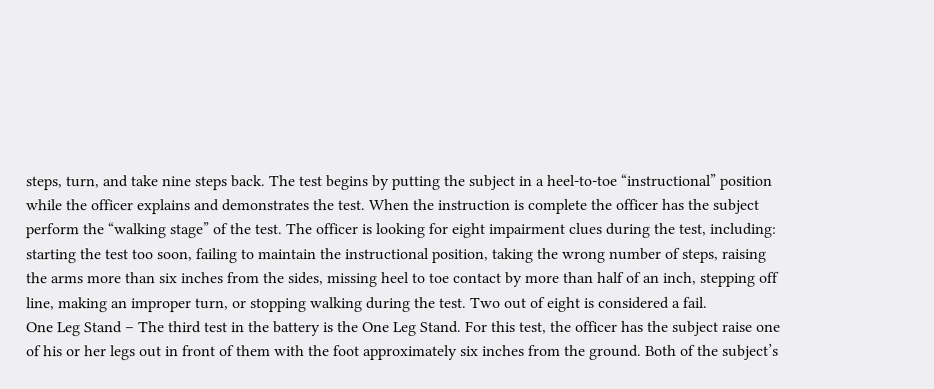steps, turn, and take nine steps back. The test begins by putting the subject in a heel-to-toe “instructional” position while the officer explains and demonstrates the test. When the instruction is complete the officer has the subject perform the “walking stage” of the test. The officer is looking for eight impairment clues during the test, including: starting the test too soon, failing to maintain the instructional position, taking the wrong number of steps, raising the arms more than six inches from the sides, missing heel to toe contact by more than half of an inch, stepping off line, making an improper turn, or stopping walking during the test. Two out of eight is considered a fail.
One Leg Stand – The third test in the battery is the One Leg Stand. For this test, the officer has the subject raise one of his or her legs out in front of them with the foot approximately six inches from the ground. Both of the subject’s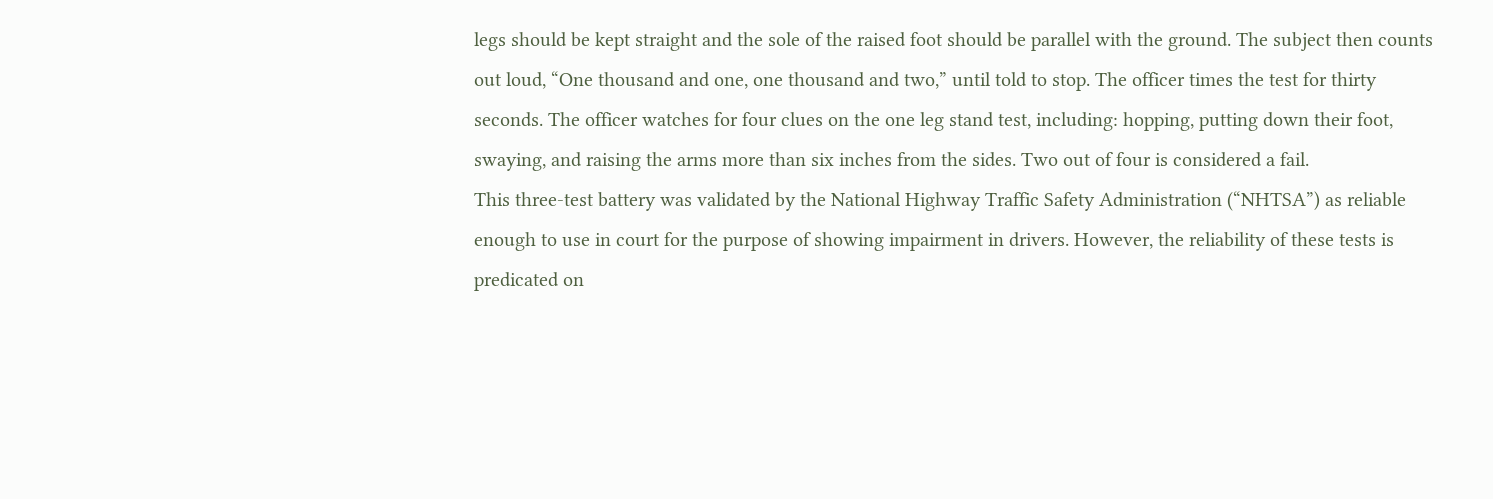legs should be kept straight and the sole of the raised foot should be parallel with the ground. The subject then counts out loud, “One thousand and one, one thousand and two,” until told to stop. The officer times the test for thirty seconds. The officer watches for four clues on the one leg stand test, including: hopping, putting down their foot, swaying, and raising the arms more than six inches from the sides. Two out of four is considered a fail.
This three-test battery was validated by the National Highway Traffic Safety Administration (“NHTSA”) as reliable enough to use in court for the purpose of showing impairment in drivers. However, the reliability of these tests is predicated on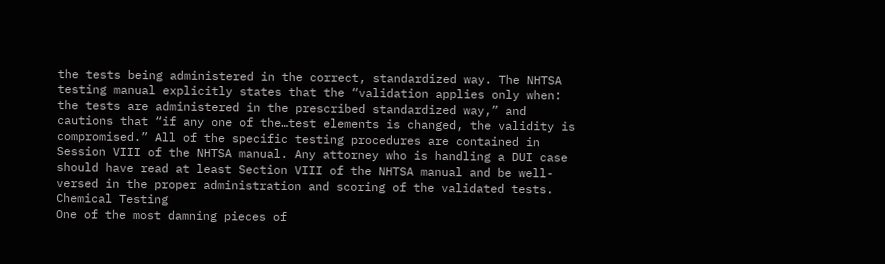the tests being administered in the correct, standardized way. The NHTSA testing manual explicitly states that the “validation applies only when: the tests are administered in the prescribed standardized way,” and cautions that “if any one of the…test elements is changed, the validity is compromised.” All of the specific testing procedures are contained in Session VIII of the NHTSA manual. Any attorney who is handling a DUI case should have read at least Section VIII of the NHTSA manual and be well-versed in the proper administration and scoring of the validated tests.
Chemical Testing
One of the most damning pieces of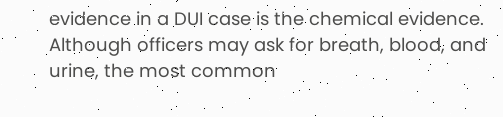evidence in a DUI case is the chemical evidence. Although officers may ask for breath, blood, and urine, the most common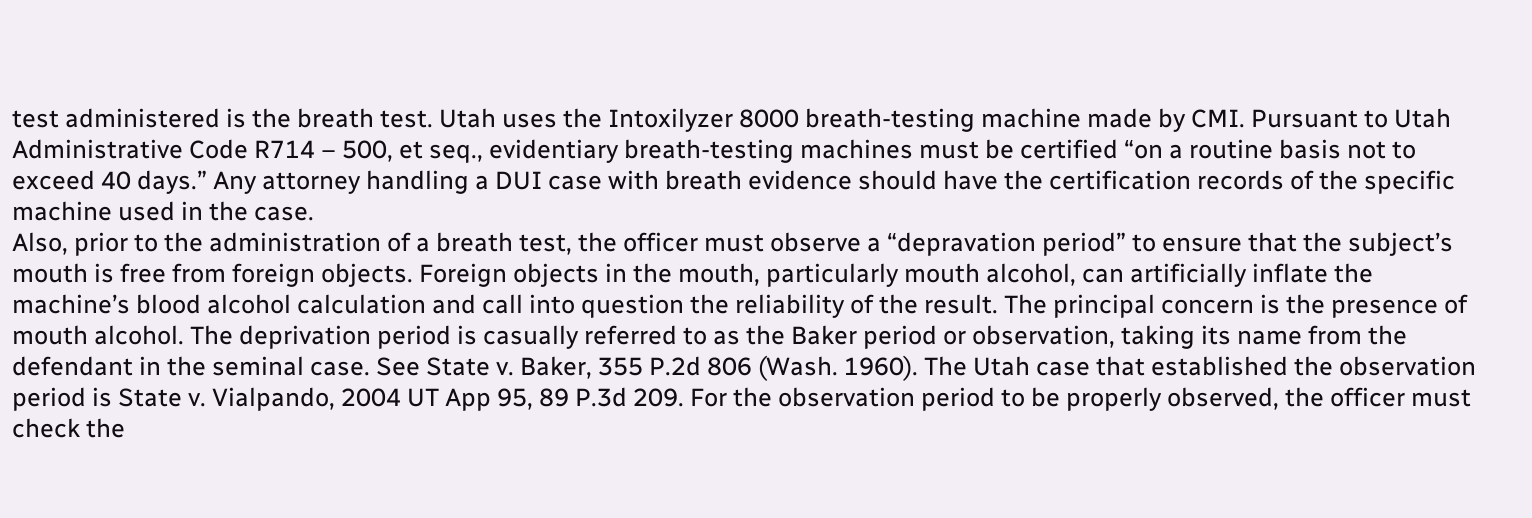test administered is the breath test. Utah uses the Intoxilyzer 8000 breath-testing machine made by CMI. Pursuant to Utah Administrative Code R714 – 500, et seq., evidentiary breath-testing machines must be certified “on a routine basis not to exceed 40 days.” Any attorney handling a DUI case with breath evidence should have the certification records of the specific machine used in the case.
Also, prior to the administration of a breath test, the officer must observe a “depravation period” to ensure that the subject’s mouth is free from foreign objects. Foreign objects in the mouth, particularly mouth alcohol, can artificially inflate the machine’s blood alcohol calculation and call into question the reliability of the result. The principal concern is the presence of mouth alcohol. The deprivation period is casually referred to as the Baker period or observation, taking its name from the defendant in the seminal case. See State v. Baker, 355 P.2d 806 (Wash. 1960). The Utah case that established the observation period is State v. Vialpando, 2004 UT App 95, 89 P.3d 209. For the observation period to be properly observed, the officer must check the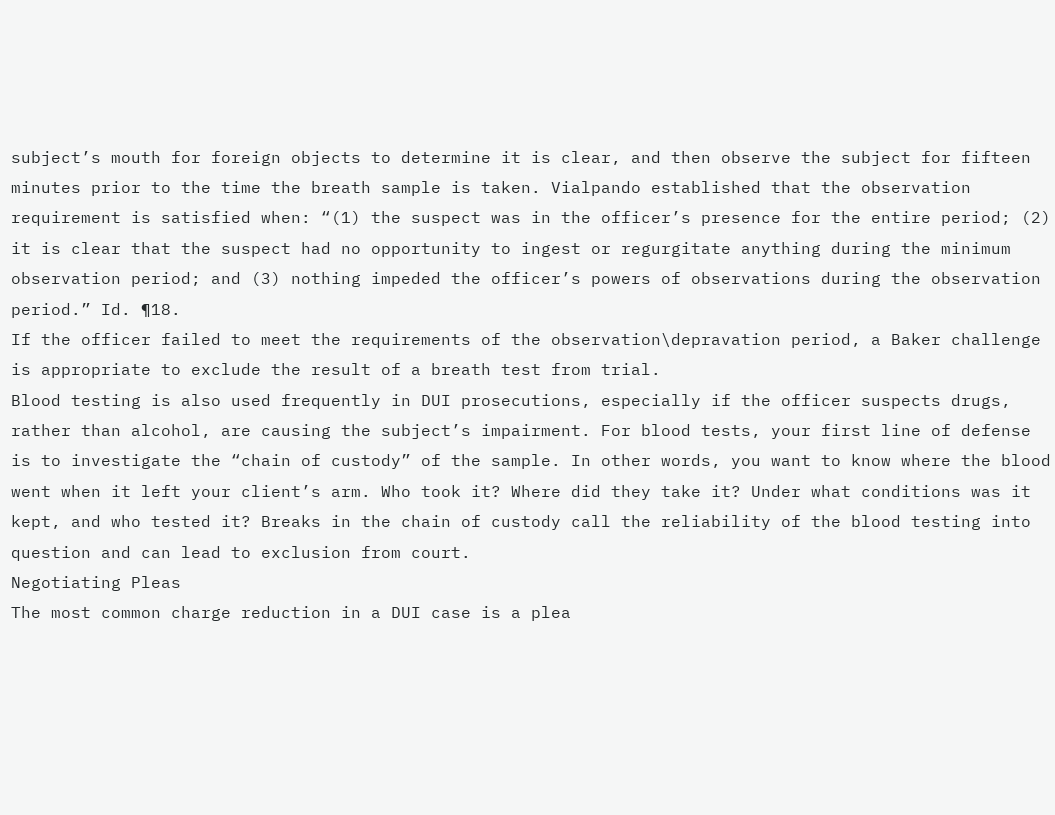subject’s mouth for foreign objects to determine it is clear, and then observe the subject for fifteen minutes prior to the time the breath sample is taken. Vialpando established that the observation requirement is satisfied when: “(1) the suspect was in the officer’s presence for the entire period; (2) it is clear that the suspect had no opportunity to ingest or regurgitate anything during the minimum observation period; and (3) nothing impeded the officer’s powers of observations during the observation period.” Id. ¶18.
If the officer failed to meet the requirements of the observation\depravation period, a Baker challenge is appropriate to exclude the result of a breath test from trial.
Blood testing is also used frequently in DUI prosecutions, especially if the officer suspects drugs, rather than alcohol, are causing the subject’s impairment. For blood tests, your first line of defense is to investigate the “chain of custody” of the sample. In other words, you want to know where the blood went when it left your client’s arm. Who took it? Where did they take it? Under what conditions was it kept, and who tested it? Breaks in the chain of custody call the reliability of the blood testing into question and can lead to exclusion from court.
Negotiating Pleas
The most common charge reduction in a DUI case is a plea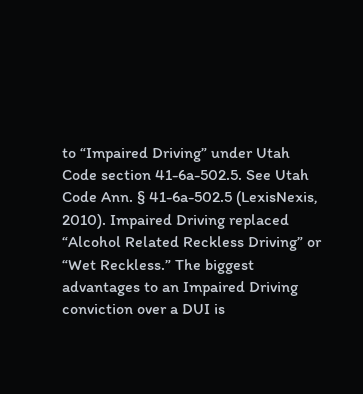to “Impaired Driving” under Utah Code section 41-6a-502.5. See Utah Code Ann. § 41-6a-502.5 (LexisNexis, 2010). Impaired Driving replaced “Alcohol Related Reckless Driving” or “Wet Reckless.” The biggest advantages to an Impaired Driving conviction over a DUI is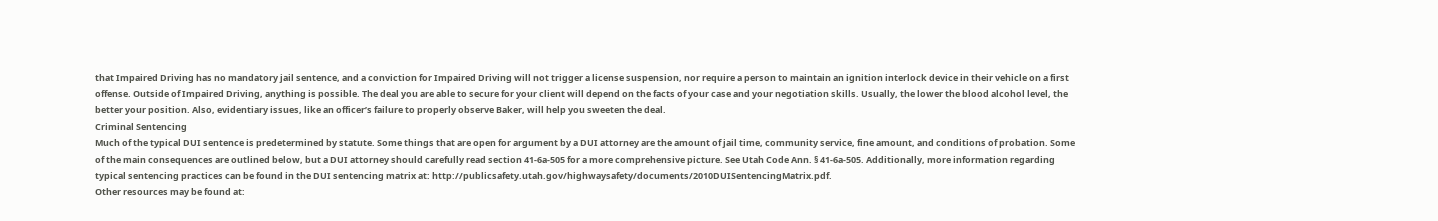that Impaired Driving has no mandatory jail sentence, and a conviction for Impaired Driving will not trigger a license suspension, nor require a person to maintain an ignition interlock device in their vehicle on a first offense. Outside of Impaired Driving, anything is possible. The deal you are able to secure for your client will depend on the facts of your case and your negotiation skills. Usually, the lower the blood alcohol level, the better your position. Also, evidentiary issues, like an officer’s failure to properly observe Baker, will help you sweeten the deal.
Criminal Sentencing
Much of the typical DUI sentence is predetermined by statute. Some things that are open for argument by a DUI attorney are the amount of jail time, community service, fine amount, and conditions of probation. Some of the main consequences are outlined below, but a DUI attorney should carefully read section 41-6a-505 for a more comprehensive picture. See Utah Code Ann. § 41-6a-505. Additionally, more information regarding typical sentencing practices can be found in the DUI sentencing matrix at: http://publicsafety.utah.gov/highwaysafety/documents/2010DUISentencingMatrix.pdf.
Other resources may be found at: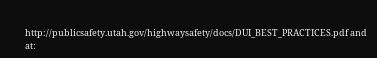http://publicsafety.utah.gov/highwaysafety/docs/DUI_BEST_PRACTICES.pdf and at: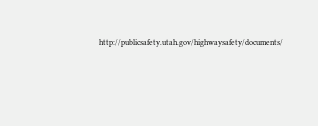http://publicsafety.utah.gov/highwaysafety/documents/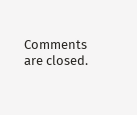Comments are closed.